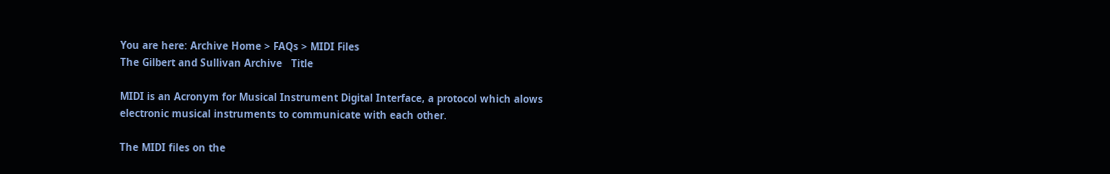You are here: Archive Home > FAQs > MIDI Files
The Gilbert and Sullivan Archive   Title

MIDI is an Acronym for Musical Instrument Digital Interface, a protocol which alows electronic musical instruments to communicate with each other.

The MIDI files on the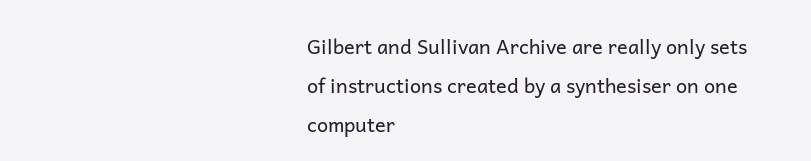Gilbert and Sullivan Archive are really only sets of instructions created by a synthesiser on one computer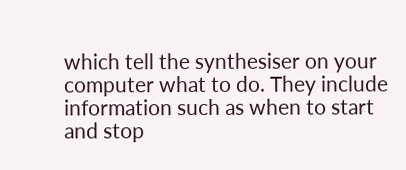which tell the synthesiser on your computer what to do. They include information such as when to start and stop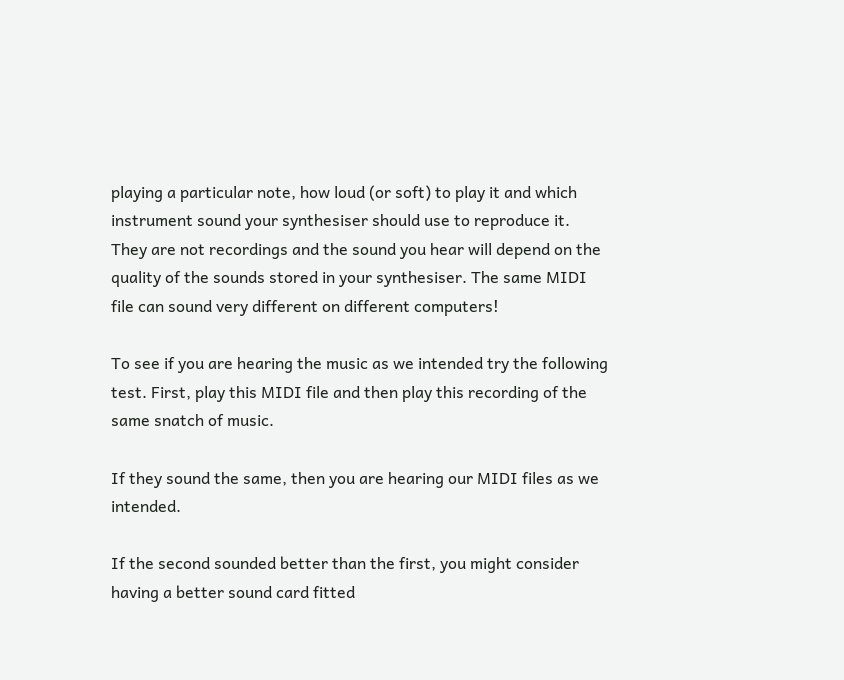playing a particular note, how loud (or soft) to play it and which instrument sound your synthesiser should use to reproduce it. They are not recordings and the sound you hear will depend on the quality of the sounds stored in your synthesiser. The same MIDI file can sound very different on different computers!

To see if you are hearing the music as we intended try the following test. First, play this MIDI file and then play this recording of the same snatch of music.

If they sound the same, then you are hearing our MIDI files as we intended.

If the second sounded better than the first, you might consider having a better sound card fitted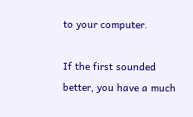to your computer.

If the first sounded better, you have a much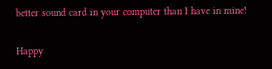better sound card in your computer than I have in mine!

Happy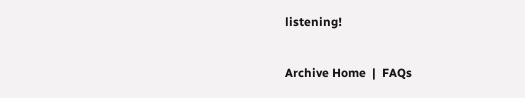listening!

Archive Home  |  FAQs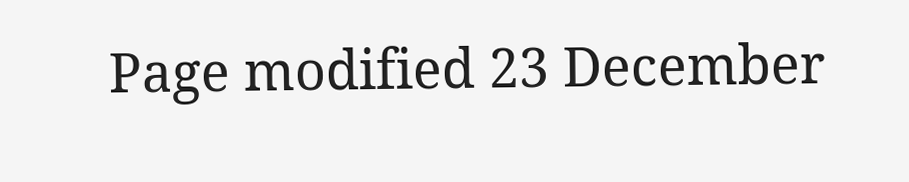Page modified 23 December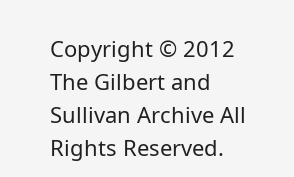Copyright © 2012 The Gilbert and Sullivan Archive All Rights Reserved.